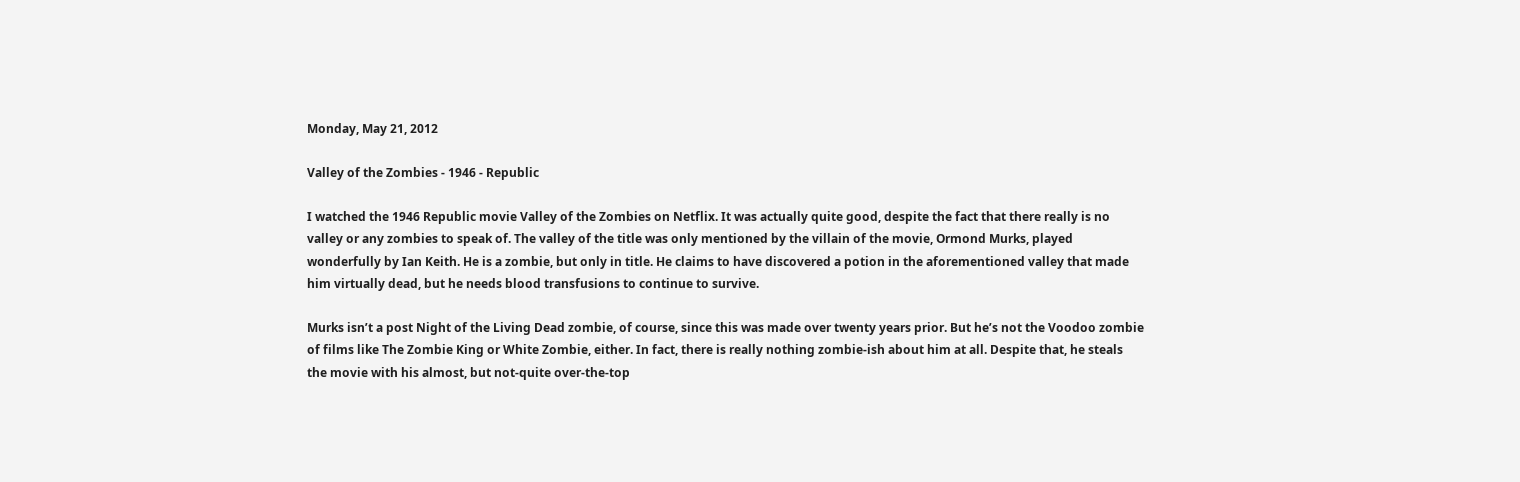Monday, May 21, 2012

Valley of the Zombies - 1946 - Republic

I watched the 1946 Republic movie Valley of the Zombies on Netflix. It was actually quite good, despite the fact that there really is no valley or any zombies to speak of. The valley of the title was only mentioned by the villain of the movie, Ormond Murks, played wonderfully by Ian Keith. He is a zombie, but only in title. He claims to have discovered a potion in the aforementioned valley that made him virtually dead, but he needs blood transfusions to continue to survive.

Murks isn’t a post Night of the Living Dead zombie, of course, since this was made over twenty years prior. But he’s not the Voodoo zombie of films like The Zombie King or White Zombie, either. In fact, there is really nothing zombie-ish about him at all. Despite that, he steals the movie with his almost, but not-quite over-the-top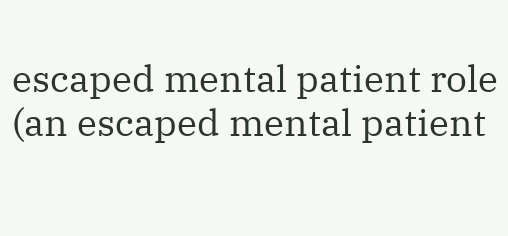escaped mental patient role (an escaped mental patient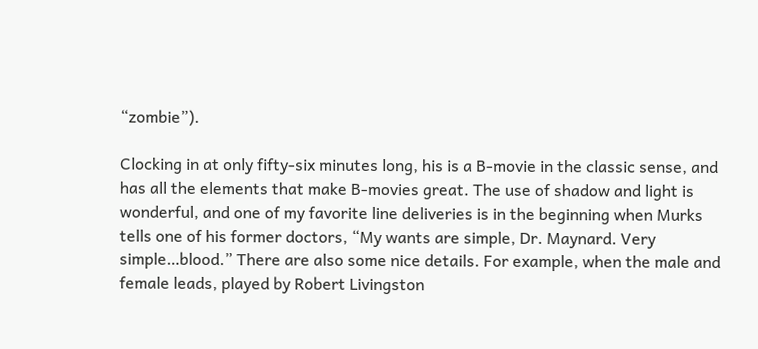“zombie”).

Clocking in at only fifty-six minutes long, his is a B-movie in the classic sense, and has all the elements that make B-movies great. The use of shadow and light is wonderful, and one of my favorite line deliveries is in the beginning when Murks tells one of his former doctors, “My wants are simple, Dr. Maynard. Very simple…blood.” There are also some nice details. For example, when the male and female leads, played by Robert Livingston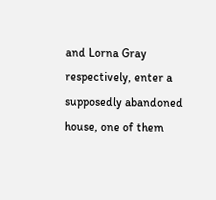and Lorna Gray respectively, enter a supposedly abandoned house, one of them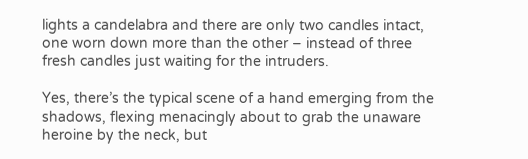lights a candelabra and there are only two candles intact, one worn down more than the other – instead of three fresh candles just waiting for the intruders.

Yes, there’s the typical scene of a hand emerging from the shadows, flexing menacingly about to grab the unaware heroine by the neck, but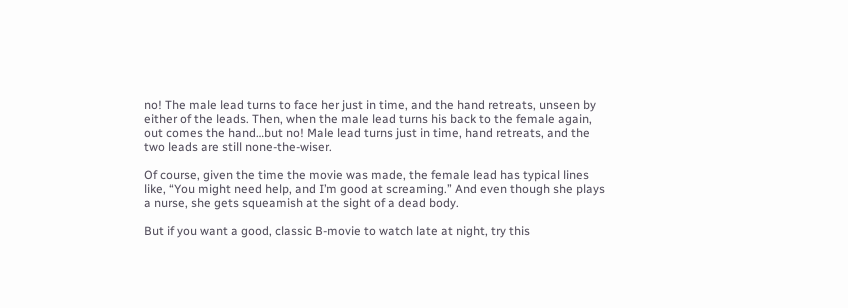no! The male lead turns to face her just in time, and the hand retreats, unseen by either of the leads. Then, when the male lead turns his back to the female again, out comes the hand…but no! Male lead turns just in time, hand retreats, and the two leads are still none-the-wiser.

Of course, given the time the movie was made, the female lead has typical lines like, “You might need help, and I’m good at screaming.” And even though she plays a nurse, she gets squeamish at the sight of a dead body.

But if you want a good, classic B-movie to watch late at night, try this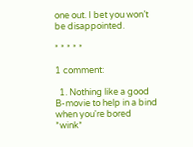one out. I bet you won’t be disappointed.

* * * * *

1 comment:

  1. Nothing like a good B-movie to help in a bind when you're bored *wink*